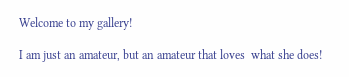Welcome to my gallery!

I am just an amateur, but an amateur that loves  what she does!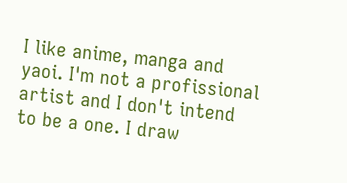I like anime, manga and yaoi. I'm not a profissional artist and I don't intend to be a one. I draw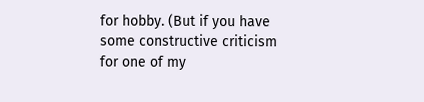for hobby. (But if you have some constructive criticism for one of my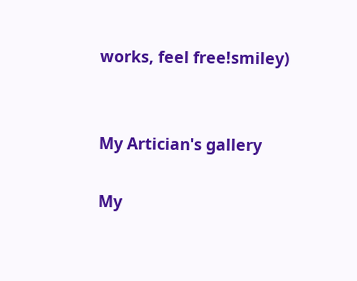works, feel free!smiley)


My Artician's gallery

My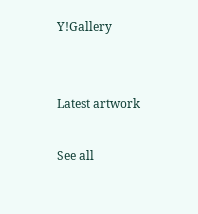Y!Gallery


Latest artwork

See all